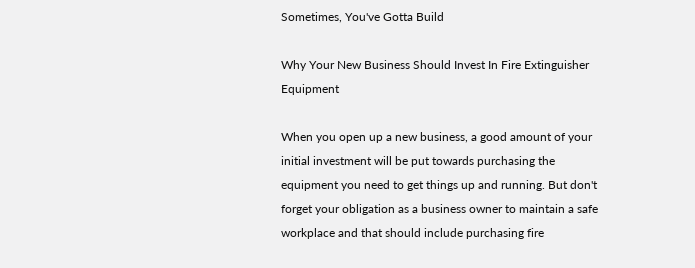Sometimes, You've Gotta Build

Why Your New Business Should Invest In Fire Extinguisher Equipment

When you open up a new business, a good amount of your initial investment will be put towards purchasing the equipment you need to get things up and running. But don't forget your obligation as a business owner to maintain a safe workplace and that should include purchasing fire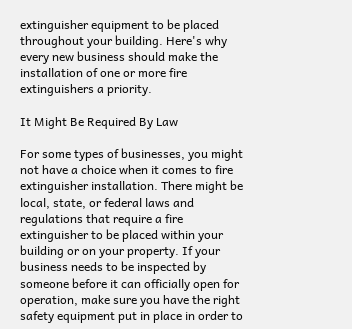extinguisher equipment to be placed throughout your building. Here's why every new business should make the installation of one or more fire extinguishers a priority.

It Might Be Required By Law

For some types of businesses, you might not have a choice when it comes to fire extinguisher installation. There might be local, state, or federal laws and regulations that require a fire extinguisher to be placed within your building or on your property. If your business needs to be inspected by someone before it can officially open for operation, make sure you have the right safety equipment put in place in order to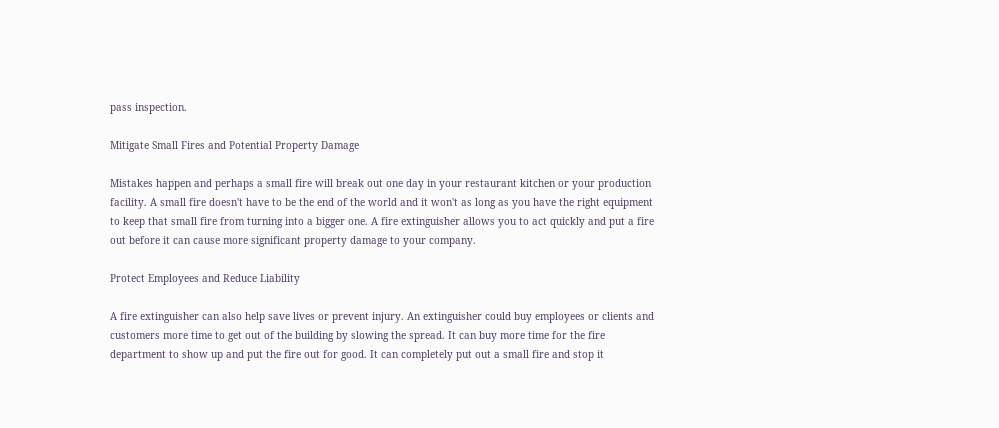pass inspection.

Mitigate Small Fires and Potential Property Damage

Mistakes happen and perhaps a small fire will break out one day in your restaurant kitchen or your production facility. A small fire doesn't have to be the end of the world and it won't as long as you have the right equipment to keep that small fire from turning into a bigger one. A fire extinguisher allows you to act quickly and put a fire out before it can cause more significant property damage to your company.

Protect Employees and Reduce Liability

A fire extinguisher can also help save lives or prevent injury. An extinguisher could buy employees or clients and customers more time to get out of the building by slowing the spread. It can buy more time for the fire department to show up and put the fire out for good. It can completely put out a small fire and stop it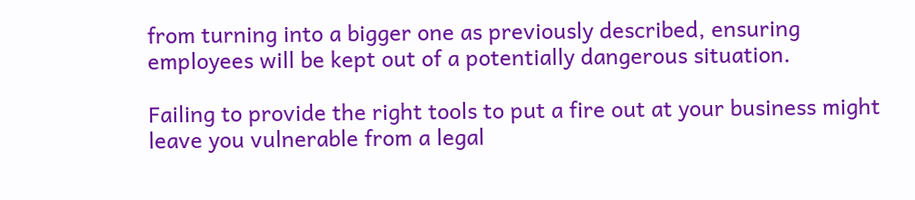from turning into a bigger one as previously described, ensuring employees will be kept out of a potentially dangerous situation.

Failing to provide the right tools to put a fire out at your business might leave you vulnerable from a legal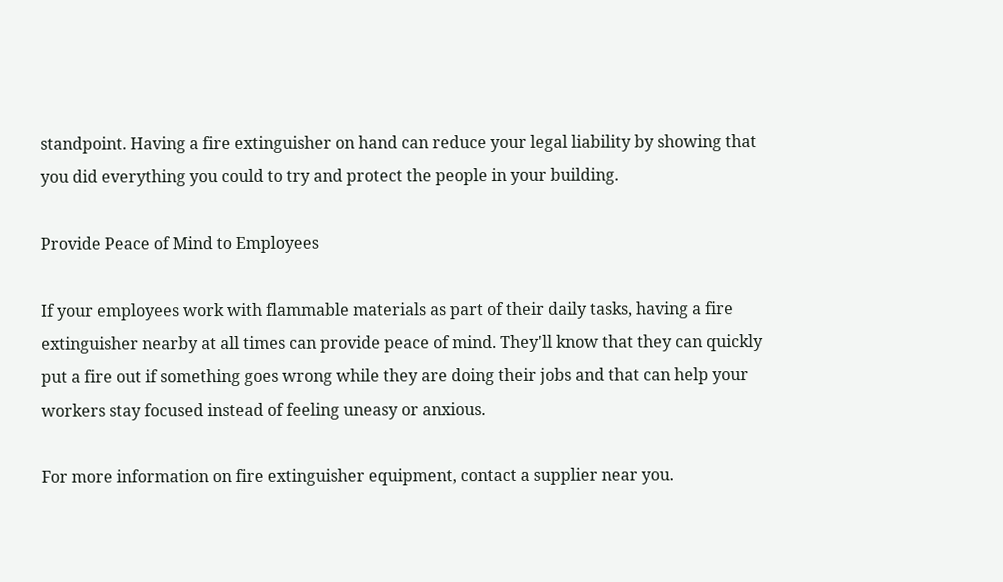standpoint. Having a fire extinguisher on hand can reduce your legal liability by showing that you did everything you could to try and protect the people in your building.

Provide Peace of Mind to Employees

If your employees work with flammable materials as part of their daily tasks, having a fire extinguisher nearby at all times can provide peace of mind. They'll know that they can quickly put a fire out if something goes wrong while they are doing their jobs and that can help your workers stay focused instead of feeling uneasy or anxious.

For more information on fire extinguisher equipment, contact a supplier near you.